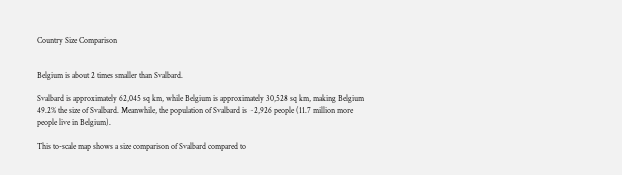Country Size Comparison


Belgium is about 2 times smaller than Svalbard.

Svalbard is approximately 62,045 sq km, while Belgium is approximately 30,528 sq km, making Belgium 49.2% the size of Svalbard. Meanwhile, the population of Svalbard is ~2,926 people (11.7 million more people live in Belgium).

This to-scale map shows a size comparison of Svalbard compared to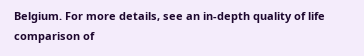Belgium. For more details, see an in-depth quality of life comparison of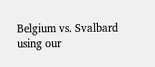Belgium vs. Svalbard using our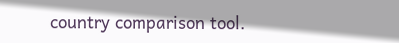country comparison tool.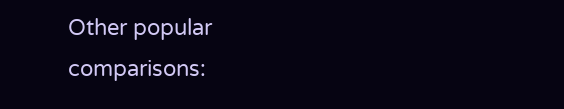Other popular comparisons: